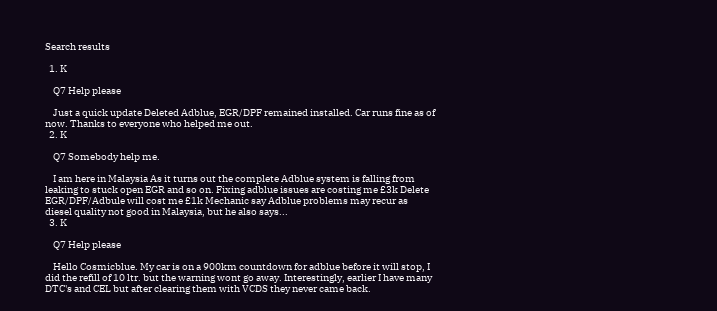Search results

  1. K

    Q7 Help please

    Just a quick update Deleted Adblue, EGR/DPF remained installed. Car runs fine as of now. Thanks to everyone who helped me out.
  2. K

    Q7 Somebody help me.

    I am here in Malaysia As it turns out the complete Adblue system is falling from leaking to stuck open EGR and so on. Fixing adblue issues are costing me £3k Delete EGR/DPF/Adbule will cost me £1k Mechanic say Adblue problems may recur as diesel quality not good in Malaysia, but he also says...
  3. K

    Q7 Help please

    Hello Cosmicblue. My car is on a 900km countdown for adblue before it will stop, I did the refill of 10 ltr. but the warning wont go away. Interestingly, earlier I have many DTC's and CEL but after clearing them with VCDS they never came back.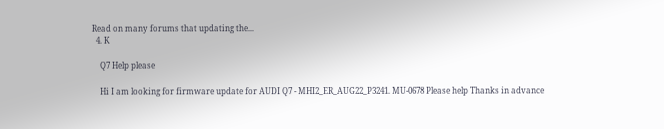Read on many forums that updating the...
  4. K

    Q7 Help please

    Hi I am looking for firmware update for AUDI Q7 - MHI2_ER_AUG22_P3241. MU-0678 Please help Thanks in advance